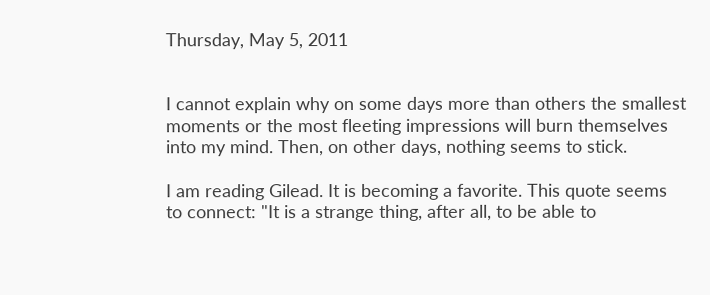Thursday, May 5, 2011


I cannot explain why on some days more than others the smallest moments or the most fleeting impressions will burn themselves into my mind. Then, on other days, nothing seems to stick.

I am reading Gilead. It is becoming a favorite. This quote seems to connect: "It is a strange thing, after all, to be able to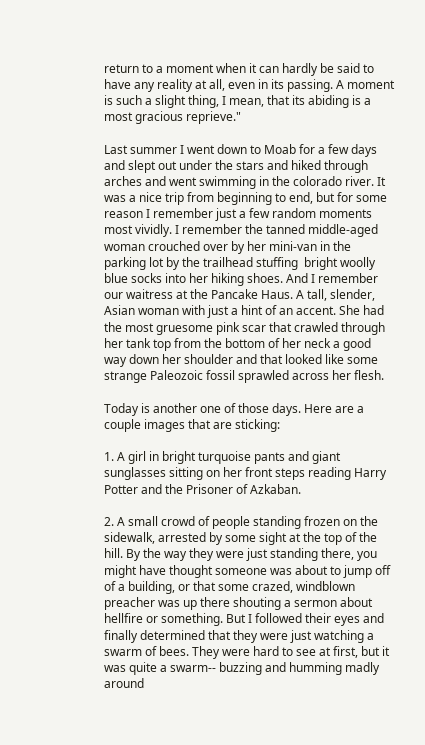return to a moment when it can hardly be said to have any reality at all, even in its passing. A moment is such a slight thing, I mean, that its abiding is a most gracious reprieve."

Last summer I went down to Moab for a few days and slept out under the stars and hiked through arches and went swimming in the colorado river. It was a nice trip from beginning to end, but for some reason I remember just a few random moments most vividly. I remember the tanned middle-aged woman crouched over by her mini-van in the parking lot by the trailhead stuffing  bright woolly blue socks into her hiking shoes. And I remember our waitress at the Pancake Haus. A tall, slender, Asian woman with just a hint of an accent. She had the most gruesome pink scar that crawled through her tank top from the bottom of her neck a good way down her shoulder and that looked like some strange Paleozoic fossil sprawled across her flesh.

Today is another one of those days. Here are a couple images that are sticking:

1. A girl in bright turquoise pants and giant sunglasses sitting on her front steps reading Harry Potter and the Prisoner of Azkaban.

2. A small crowd of people standing frozen on the sidewalk, arrested by some sight at the top of the hill. By the way they were just standing there, you might have thought someone was about to jump off of a building, or that some crazed, windblown preacher was up there shouting a sermon about hellfire or something. But I followed their eyes and finally determined that they were just watching a swarm of bees. They were hard to see at first, but it was quite a swarm-- buzzing and humming madly around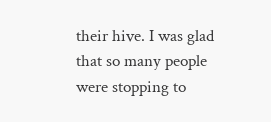their hive. I was glad that so many people were stopping to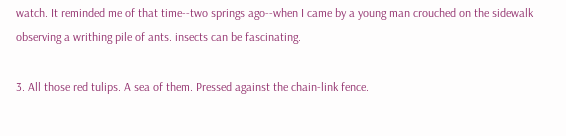watch. It reminded me of that time--two springs ago--when I came by a young man crouched on the sidewalk observing a writhing pile of ants. insects can be fascinating.

3. All those red tulips. A sea of them. Pressed against the chain-link fence.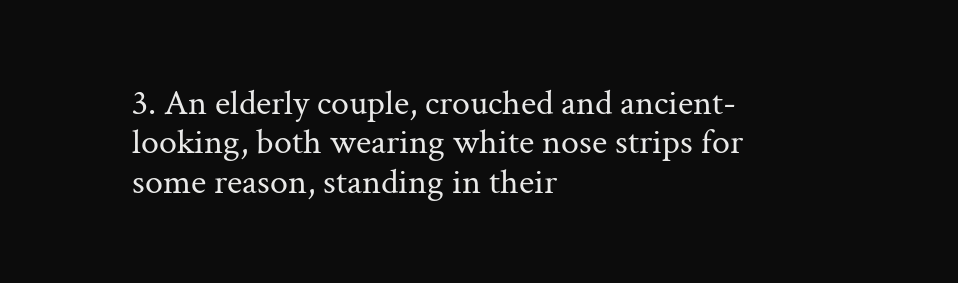3. An elderly couple, crouched and ancient-looking, both wearing white nose strips for some reason, standing in their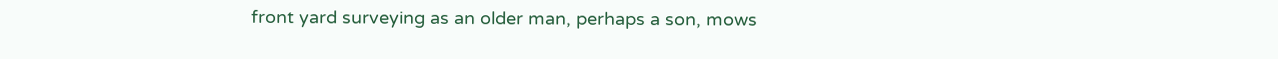front yard surveying as an older man, perhaps a son, mows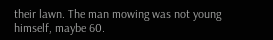their lawn. The man mowing was not young himself, maybe 60.